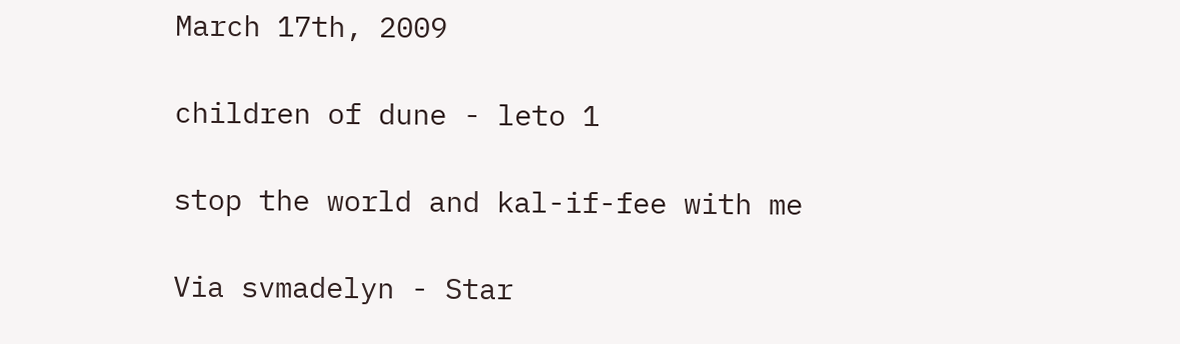March 17th, 2009

children of dune - leto 1

stop the world and kal-if-fee with me

Via svmadelyn - Star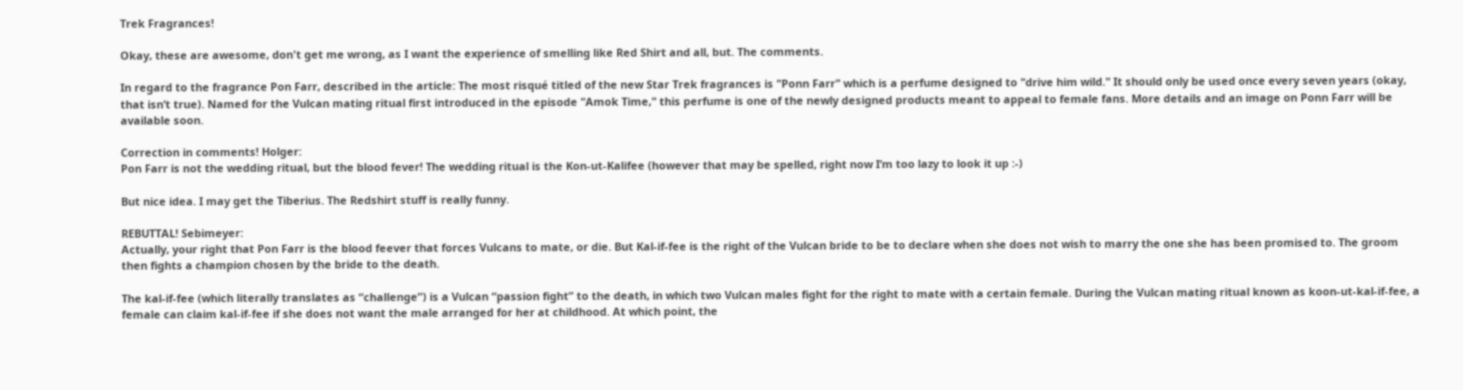Trek Fragrances!

Okay, these are awesome, don't get me wrong, as I want the experience of smelling like Red Shirt and all, but. The comments.

In regard to the fragrance Pon Farr, described in the article: The most risqué titled of the new Star Trek fragrances is "Ponn Farr" which is a perfume designed to "drive him wild." It should only be used once every seven years (okay, that isn’t true). Named for the Vulcan mating ritual first introduced in the episode "Amok Time," this perfume is one of the newly designed products meant to appeal to female fans. More details and an image on Ponn Farr will be available soon.

Correction in comments! Holger:
Pon Farr is not the wedding ritual, but the blood fever! The wedding ritual is the Kon-ut-Kalifee (however that may be spelled, right now I’m too lazy to look it up :-)

But nice idea. I may get the Tiberius. The Redshirt stuff is really funny.

REBUTTAL! Sebimeyer:
Actually, your right that Pon Farr is the blood feever that forces Vulcans to mate, or die. But Kal-if-fee is the right of the Vulcan bride to be to declare when she does not wish to marry the one she has been promised to. The groom then fights a champion chosen by the bride to the death.

The kal-if-fee (which literally translates as “challenge”) is a Vulcan “passion fight” to the death, in which two Vulcan males fight for the right to mate with a certain female. During the Vulcan mating ritual known as koon-ut-kal-if-fee, a female can claim kal-if-fee if she does not want the male arranged for her at childhood. At which point, the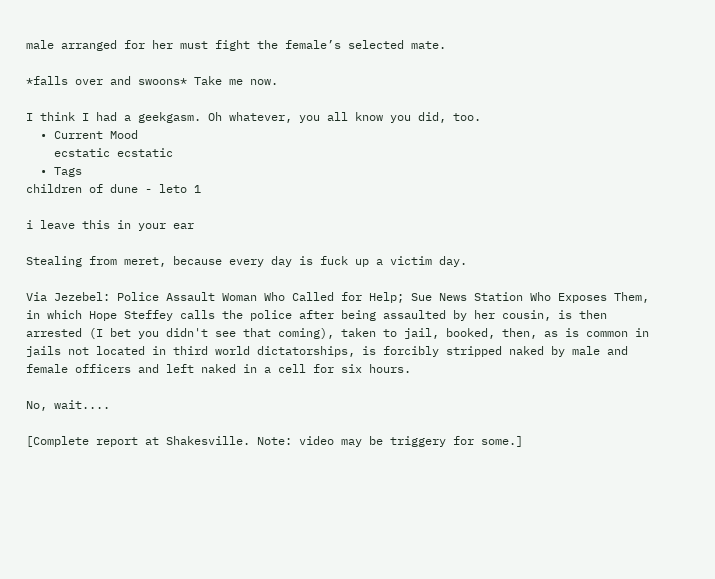male arranged for her must fight the female’s selected mate.

*falls over and swoons* Take me now.

I think I had a geekgasm. Oh whatever, you all know you did, too.
  • Current Mood
    ecstatic ecstatic
  • Tags
children of dune - leto 1

i leave this in your ear

Stealing from meret, because every day is fuck up a victim day.

Via Jezebel: Police Assault Woman Who Called for Help; Sue News Station Who Exposes Them, in which Hope Steffey calls the police after being assaulted by her cousin, is then arrested (I bet you didn't see that coming), taken to jail, booked, then, as is common in jails not located in third world dictatorships, is forcibly stripped naked by male and female officers and left naked in a cell for six hours.

No, wait....

[Complete report at Shakesville. Note: video may be triggery for some.]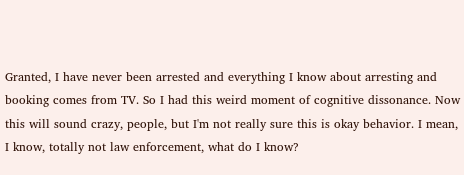Granted, I have never been arrested and everything I know about arresting and booking comes from TV. So I had this weird moment of cognitive dissonance. Now this will sound crazy, people, but I'm not really sure this is okay behavior. I mean, I know, totally not law enforcement, what do I know?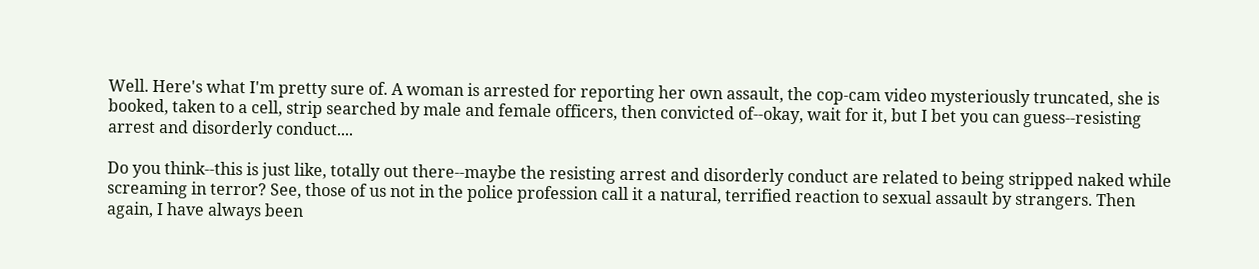Well. Here's what I'm pretty sure of. A woman is arrested for reporting her own assault, the cop-cam video mysteriously truncated, she is booked, taken to a cell, strip searched by male and female officers, then convicted of--okay, wait for it, but I bet you can guess--resisting arrest and disorderly conduct....

Do you think--this is just like, totally out there--maybe the resisting arrest and disorderly conduct are related to being stripped naked while screaming in terror? See, those of us not in the police profession call it a natural, terrified reaction to sexual assault by strangers. Then again, I have always been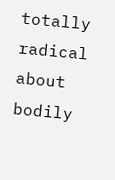totally radical about bodily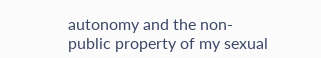autonomy and the non-public property of my sexual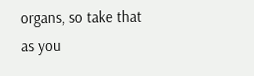organs, so take that as you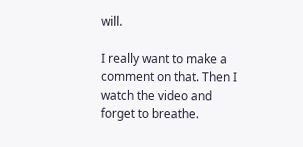will.

I really want to make a comment on that. Then I watch the video and forget to breathe.